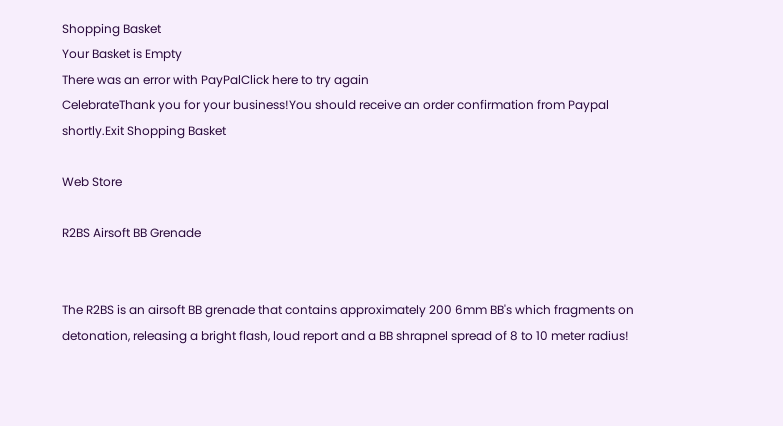Shopping Basket
Your Basket is Empty
There was an error with PayPalClick here to try again
CelebrateThank you for your business!You should receive an order confirmation from Paypal shortly.Exit Shopping Basket

Web Store

R2BS Airsoft BB Grenade


The R2BS is an airsoft BB grenade that contains approximately 200 6mm BB's which fragments on detonation, releasing a bright flash, loud report and a BB shrapnel spread of 8 to 10 meter radius!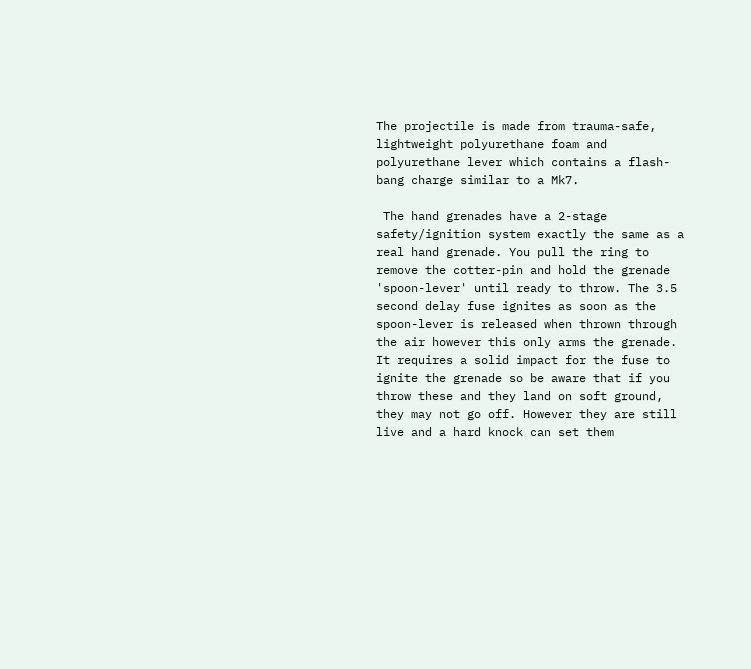The projectile is made from trauma-safe, lightweight polyurethane foam and polyurethane lever which contains a flash-bang charge similar to a Mk7.

 The hand grenades have a 2-stage safety/ignition system exactly the same as a real hand grenade. You pull the ring to remove the cotter-pin and hold the grenade 'spoon-lever' until ready to throw. The 3.5 second delay fuse ignites as soon as the spoon-lever is released when thrown through the air however this only arms the grenade. It requires a solid impact for the fuse to ignite the grenade so be aware that if you throw these and they land on soft ground, they may not go off. However they are still live and a hard knock can set them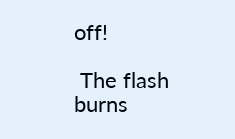off!

 The flash burns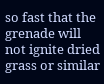so fast that the grenade will not ignite dried grass or similar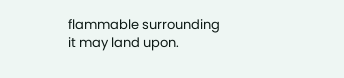flammable surrounding it may land upon.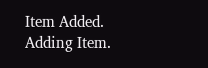Item Added.
Adding Item.